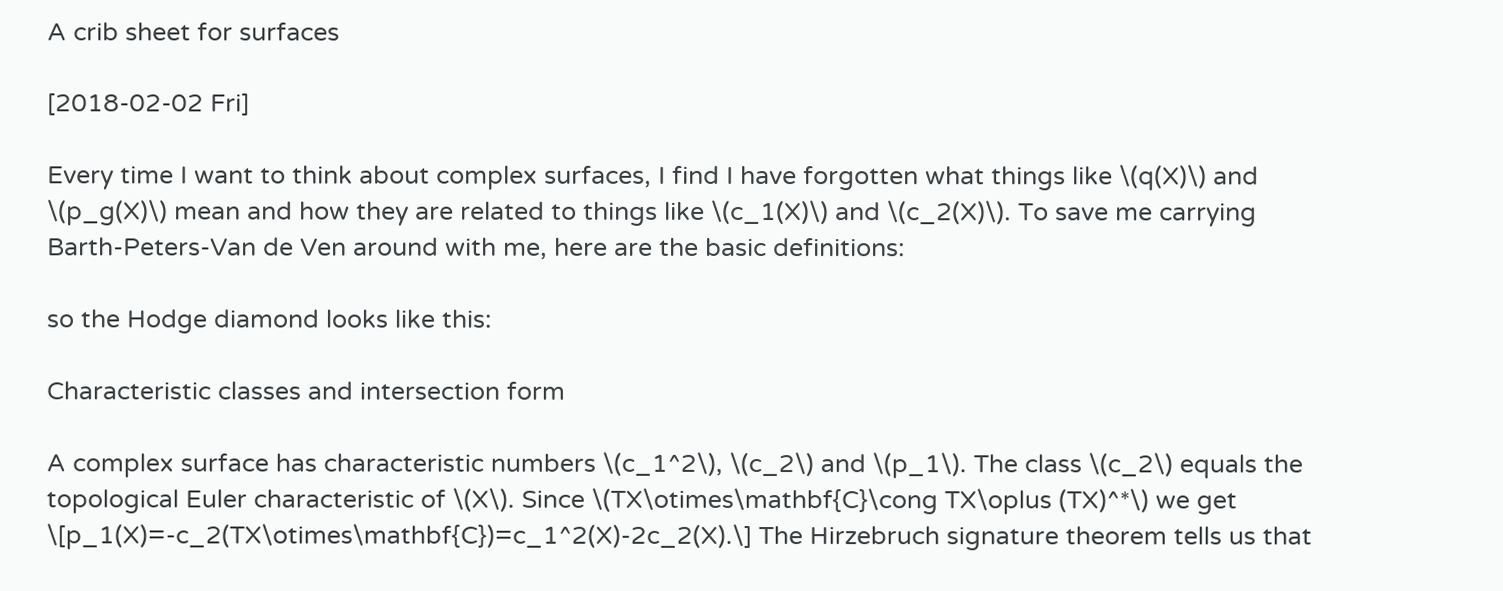A crib sheet for surfaces

[2018-02-02 Fri]

Every time I want to think about complex surfaces, I find I have forgotten what things like \(q(X)\) and \(p_g(X)\) mean and how they are related to things like \(c_1(X)\) and \(c_2(X)\). To save me carrying Barth-Peters-Van de Ven around with me, here are the basic definitions:

so the Hodge diamond looks like this:

Characteristic classes and intersection form

A complex surface has characteristic numbers \(c_1^2\), \(c_2\) and \(p_1\). The class \(c_2\) equals the topological Euler characteristic of \(X\). Since \(TX\otimes\mathbf{C}\cong TX\oplus (TX)^*\) we get \[p_1(X)=-c_2(TX\otimes\mathbf{C})=c_1^2(X)-2c_2(X).\] The Hirzebruch signature theorem tells us that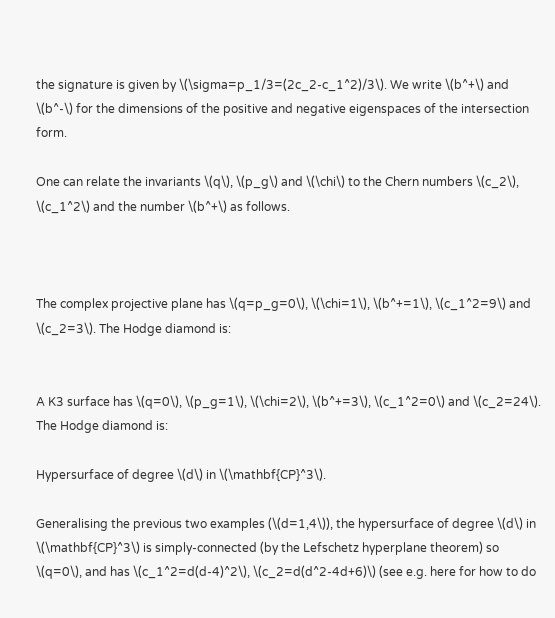the signature is given by \(\sigma=p_1/3=(2c_2-c_1^2)/3\). We write \(b^+\) and \(b^-\) for the dimensions of the positive and negative eigenspaces of the intersection form.

One can relate the invariants \(q\), \(p_g\) and \(\chi\) to the Chern numbers \(c_2\), \(c_1^2\) and the number \(b^+\) as follows.



The complex projective plane has \(q=p_g=0\), \(\chi=1\), \(b^+=1\), \(c_1^2=9\) and \(c_2=3\). The Hodge diamond is:


A K3 surface has \(q=0\), \(p_g=1\), \(\chi=2\), \(b^+=3\), \(c_1^2=0\) and \(c_2=24\). The Hodge diamond is:

Hypersurface of degree \(d\) in \(\mathbf{CP}^3\).

Generalising the previous two examples (\(d=1,4\)), the hypersurface of degree \(d\) in \(\mathbf{CP}^3\) is simply-connected (by the Lefschetz hyperplane theorem) so \(q=0\), and has \(c_1^2=d(d-4)^2\), \(c_2=d(d^2-4d+6)\) (see e.g. here for how to do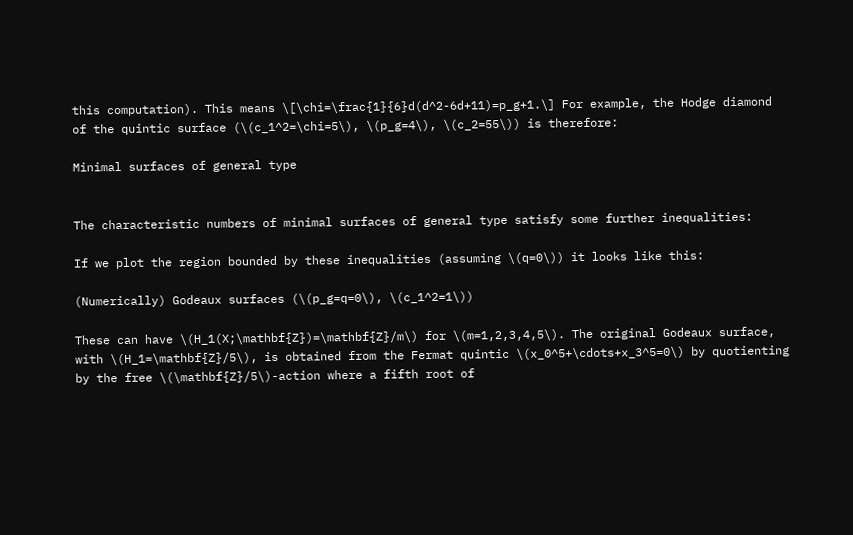this computation). This means \[\chi=\frac{1}{6}d(d^2-6d+11)=p_g+1.\] For example, the Hodge diamond of the quintic surface (\(c_1^2=\chi=5\), \(p_g=4\), \(c_2=55\)) is therefore:

Minimal surfaces of general type


The characteristic numbers of minimal surfaces of general type satisfy some further inequalities:

If we plot the region bounded by these inequalities (assuming \(q=0\)) it looks like this:

(Numerically) Godeaux surfaces (\(p_g=q=0\), \(c_1^2=1\))

These can have \(H_1(X;\mathbf{Z})=\mathbf{Z}/m\) for \(m=1,2,3,4,5\). The original Godeaux surface, with \(H_1=\mathbf{Z}/5\), is obtained from the Fermat quintic \(x_0^5+\cdots+x_3^5=0\) by quotienting by the free \(\mathbf{Z}/5\)-action where a fifth root of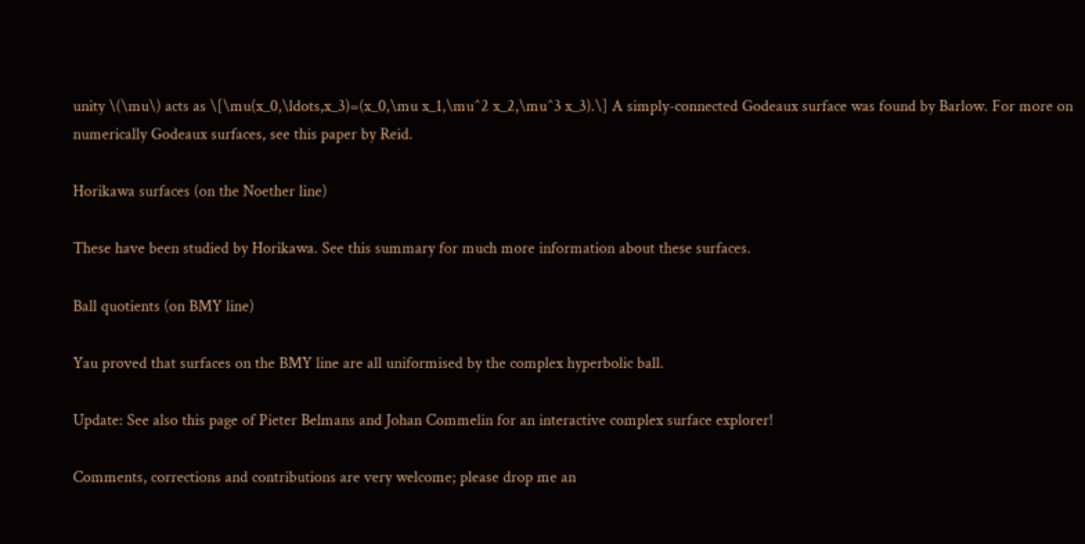unity \(\mu\) acts as \[\mu(x_0,\ldots,x_3)=(x_0,\mu x_1,\mu^2 x_2,\mu^3 x_3).\] A simply-connected Godeaux surface was found by Barlow. For more on numerically Godeaux surfaces, see this paper by Reid.

Horikawa surfaces (on the Noether line)

These have been studied by Horikawa. See this summary for much more information about these surfaces.

Ball quotients (on BMY line)

Yau proved that surfaces on the BMY line are all uniformised by the complex hyperbolic ball.

Update: See also this page of Pieter Belmans and Johan Commelin for an interactive complex surface explorer!

Comments, corrections and contributions are very welcome; please drop me an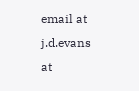email at j.d.evans at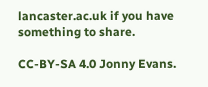lancaster.ac.uk if you have something to share.

CC-BY-SA 4.0 Jonny Evans.